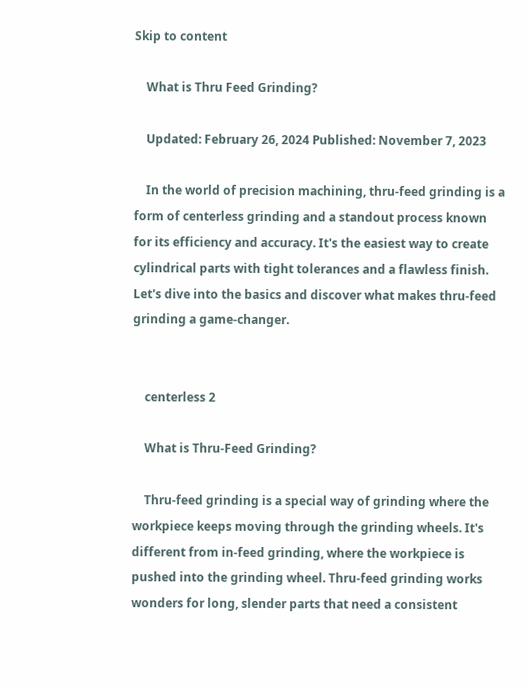Skip to content

    What is Thru Feed Grinding?

    Updated: February 26, 2024 Published: November 7, 2023

    In the world of precision machining, thru-feed grinding is a form of centerless grinding and a standout process known for its efficiency and accuracy. It's the easiest way to create cylindrical parts with tight tolerances and a flawless finish. Let's dive into the basics and discover what makes thru-feed grinding a game-changer.


    centerless 2

    What is Thru-Feed Grinding?

    Thru-feed grinding is a special way of grinding where the workpiece keeps moving through the grinding wheels. It's different from in-feed grinding, where the workpiece is pushed into the grinding wheel. Thru-feed grinding works wonders for long, slender parts that need a consistent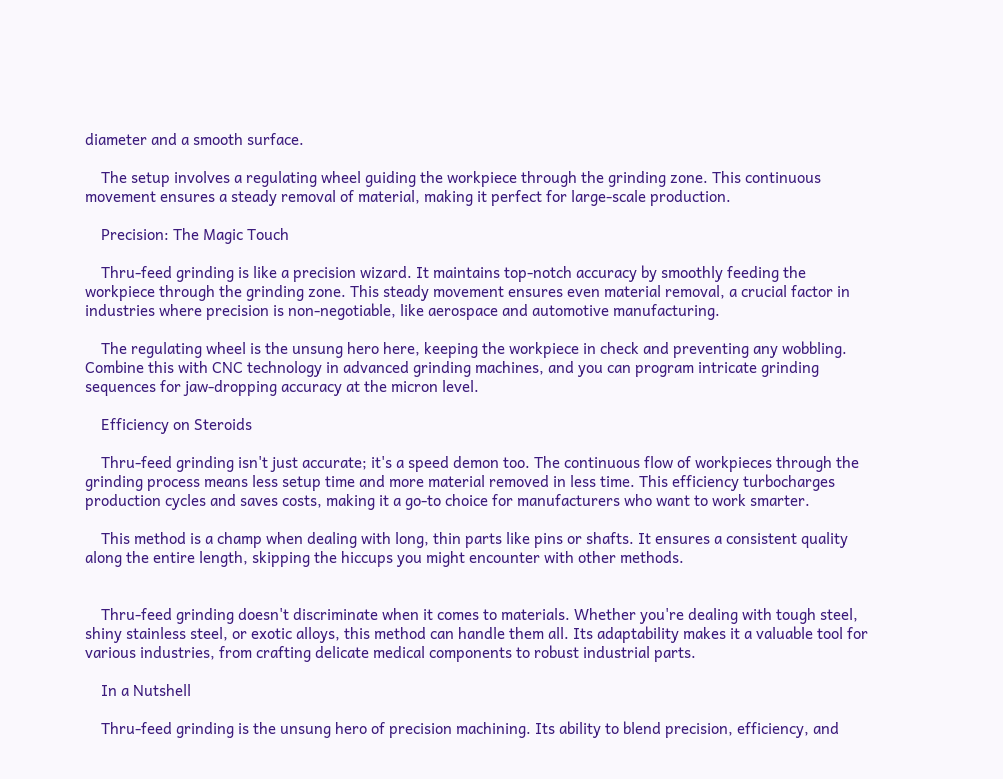diameter and a smooth surface.

    The setup involves a regulating wheel guiding the workpiece through the grinding zone. This continuous movement ensures a steady removal of material, making it perfect for large-scale production.

    Precision: The Magic Touch

    Thru-feed grinding is like a precision wizard. It maintains top-notch accuracy by smoothly feeding the workpiece through the grinding zone. This steady movement ensures even material removal, a crucial factor in industries where precision is non-negotiable, like aerospace and automotive manufacturing.

    The regulating wheel is the unsung hero here, keeping the workpiece in check and preventing any wobbling. Combine this with CNC technology in advanced grinding machines, and you can program intricate grinding sequences for jaw-dropping accuracy at the micron level.

    Efficiency on Steroids

    Thru-feed grinding isn't just accurate; it's a speed demon too. The continuous flow of workpieces through the grinding process means less setup time and more material removed in less time. This efficiency turbocharges production cycles and saves costs, making it a go-to choice for manufacturers who want to work smarter.

    This method is a champ when dealing with long, thin parts like pins or shafts. It ensures a consistent quality along the entire length, skipping the hiccups you might encounter with other methods.


    Thru-feed grinding doesn't discriminate when it comes to materials. Whether you're dealing with tough steel, shiny stainless steel, or exotic alloys, this method can handle them all. Its adaptability makes it a valuable tool for various industries, from crafting delicate medical components to robust industrial parts.

    In a Nutshell

    Thru-feed grinding is the unsung hero of precision machining. Its ability to blend precision, efficiency, and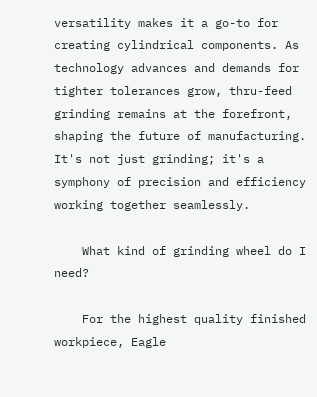versatility makes it a go-to for creating cylindrical components. As technology advances and demands for tighter tolerances grow, thru-feed grinding remains at the forefront, shaping the future of manufacturing. It's not just grinding; it's a symphony of precision and efficiency working together seamlessly.

    What kind of grinding wheel do I need?

    For the highest quality finished workpiece, Eagle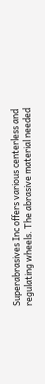Superabrasives Inc offers various centerless and regulating wheels. The abrasive material needed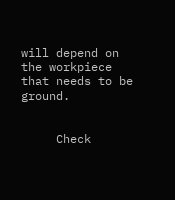will depend on the workpiece that needs to be ground.


     Check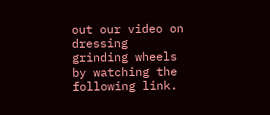out our video on dressing grinding wheels by watching the following link.